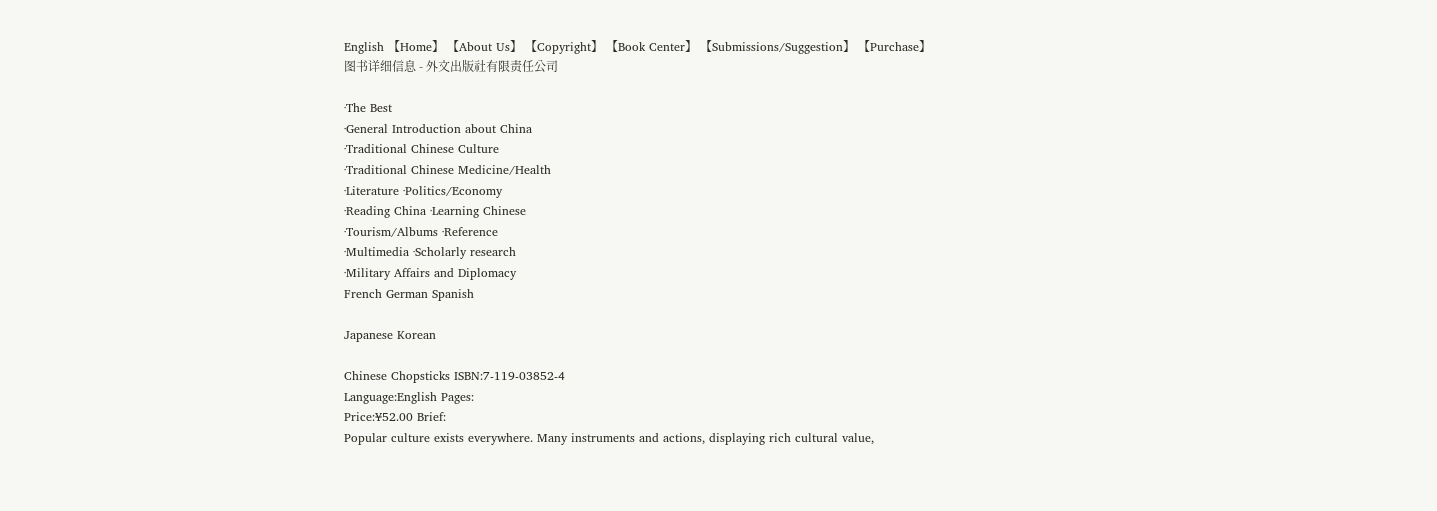English 【Home】 【About Us】 【Copyright】 【Book Center】 【Submissions/Suggestion】 【Purchase】
图书详细信息 - 外文出版社有限责任公司

·The Best
·General Introduction about China
·Traditional Chinese Culture
·Traditional Chinese Medicine/Health
·Literature ·Politics/Economy
·Reading China ·Learning Chinese
·Tourism/Albums ·Reference
·Multimedia ·Scholarly research
·Military Affairs and Diplomacy
French German Spanish

Japanese Korean

Chinese Chopsticks ISBN:7-119-03852-4
Language:English Pages:
Price:¥52.00 Brief:
Popular culture exists everywhere. Many instruments and actions, displaying rich cultural value,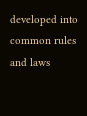developed into common rules and laws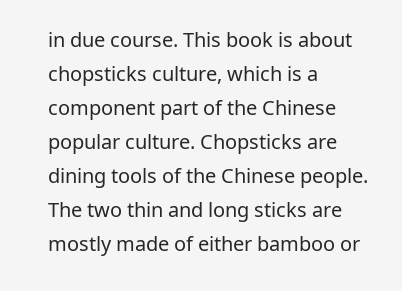in due course. This book is about chopsticks culture, which is a component part of the Chinese popular culture. Chopsticks are dining tools of the Chinese people. The two thin and long sticks are mostly made of either bamboo or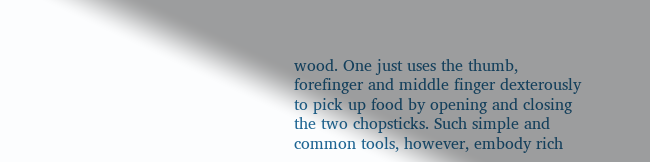wood. One just uses the thumb, forefinger and middle finger dexterously to pick up food by opening and closing the two chopsticks. Such simple and common tools, however, embody rich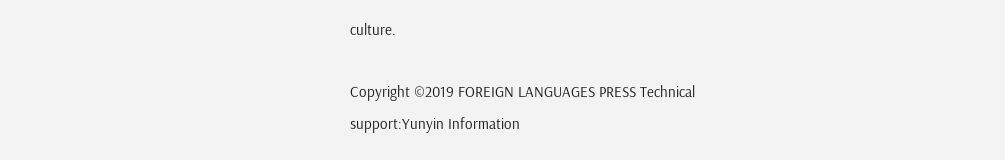culture.

Copyright ©2019 FOREIGN LANGUAGES PRESS Technical support:Yunyin Information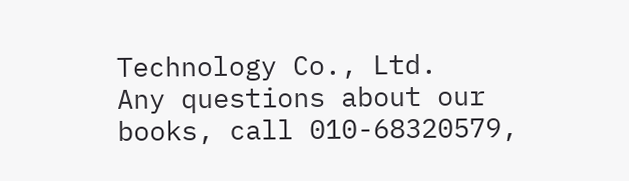Technology Co., Ltd.
Any questions about our books, call 010-68320579,